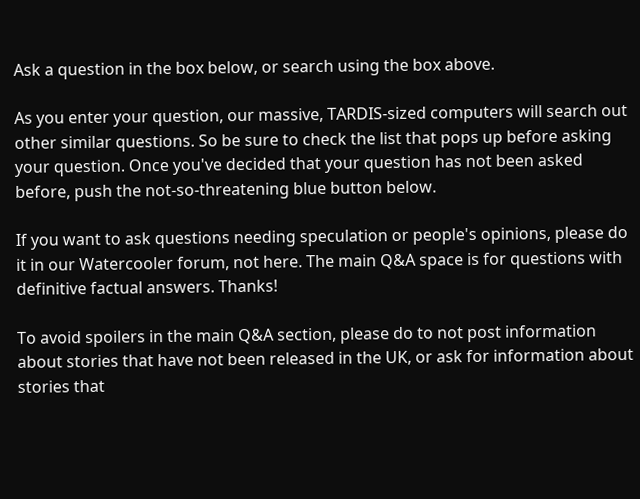Ask a question in the box below, or search using the box above.

As you enter your question, our massive, TARDIS-sized computers will search out other similar questions. So be sure to check the list that pops up before asking your question. Once you've decided that your question has not been asked before, push the not-so-threatening blue button below.

If you want to ask questions needing speculation or people's opinions, please do it in our Watercooler forum, not here. The main Q&A space is for questions with definitive factual answers. Thanks!

To avoid spoilers in the main Q&A section, please do to not post information about stories that have not been released in the UK, or ask for information about stories that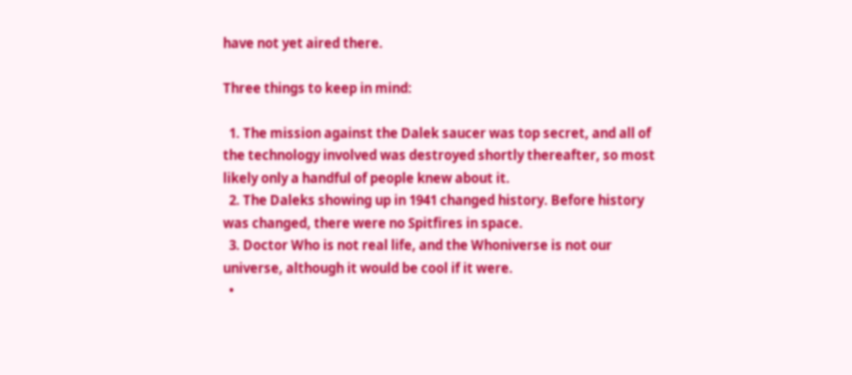have not yet aired there.

Three things to keep in mind:

  1. The mission against the Dalek saucer was top secret, and all of the technology involved was destroyed shortly thereafter, so most likely only a handful of people knew about it.
  2. The Daleks showing up in 1941 changed history. Before history was changed, there were no Spitfires in space.
  3. Doctor Who is not real life, and the Whoniverse is not our universe, although it would be cool if it were.
  •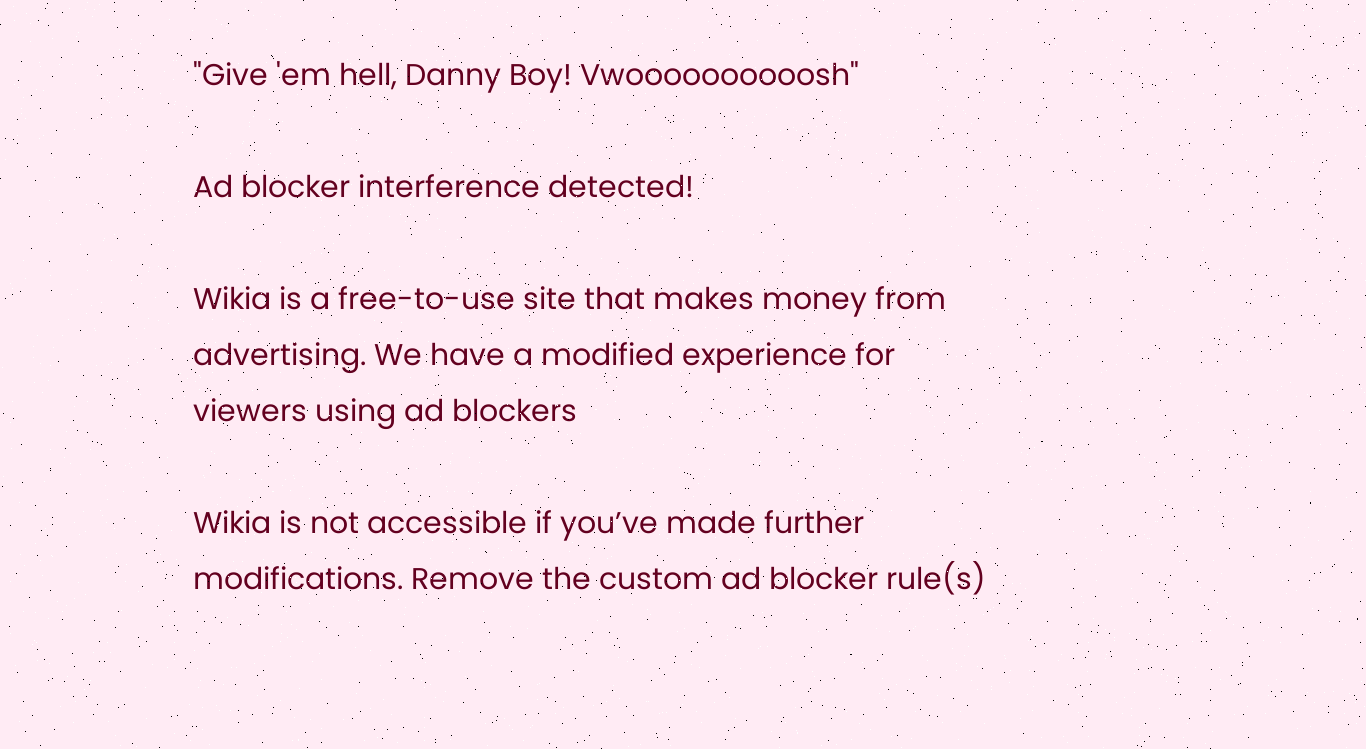"Give 'em hell, Danny Boy! Vwoooooooooosh"

Ad blocker interference detected!

Wikia is a free-to-use site that makes money from advertising. We have a modified experience for viewers using ad blockers

Wikia is not accessible if you’ve made further modifications. Remove the custom ad blocker rule(s)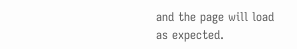and the page will load as expected.